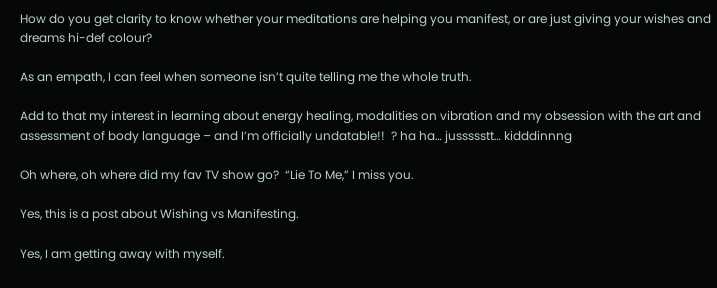How do you get clarity to know whether your meditations are helping you manifest, or are just giving your wishes and dreams hi-def colour?

As an empath, I can feel when someone isn’t quite telling me the whole truth.

Add to that my interest in learning about energy healing, modalities on vibration and my obsession with the art and assessment of body language – and I’m officially undatable!!  ? ha ha… jussssstt… kidddinnng

Oh where, oh where did my fav TV show go?  “Lie To Me,” I miss you.

Yes, this is a post about Wishing vs Manifesting.

Yes, I am getting away with myself.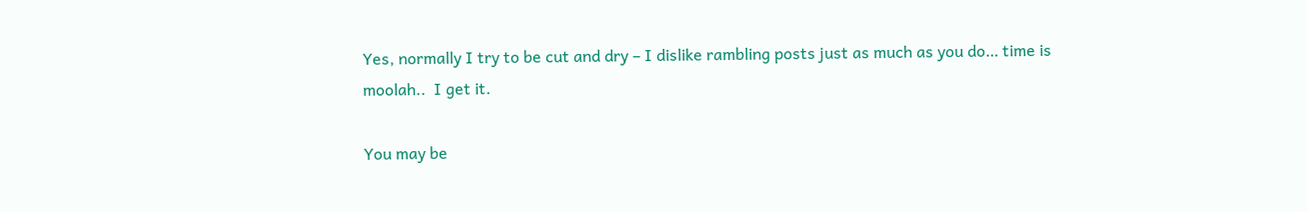Yes, normally I try to be cut and dry – I dislike rambling posts just as much as you do… time is moolah..  I get it.

You may be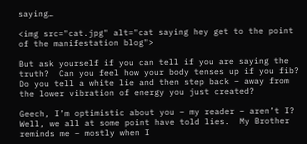saying…

<img src="cat.jpg" alt="cat saying hey get to the point of the manifestation blog">

But ask yourself if you can tell if you are saying the truth?  Can you feel how your body tenses up if you fib?  Do you tell a white lie and then step back – away from the lower vibration of energy you just created?

Geech, I’m optimistic about you – my reader – aren’t I?  Well, we all at some point have told lies.  My Brother reminds me – mostly when I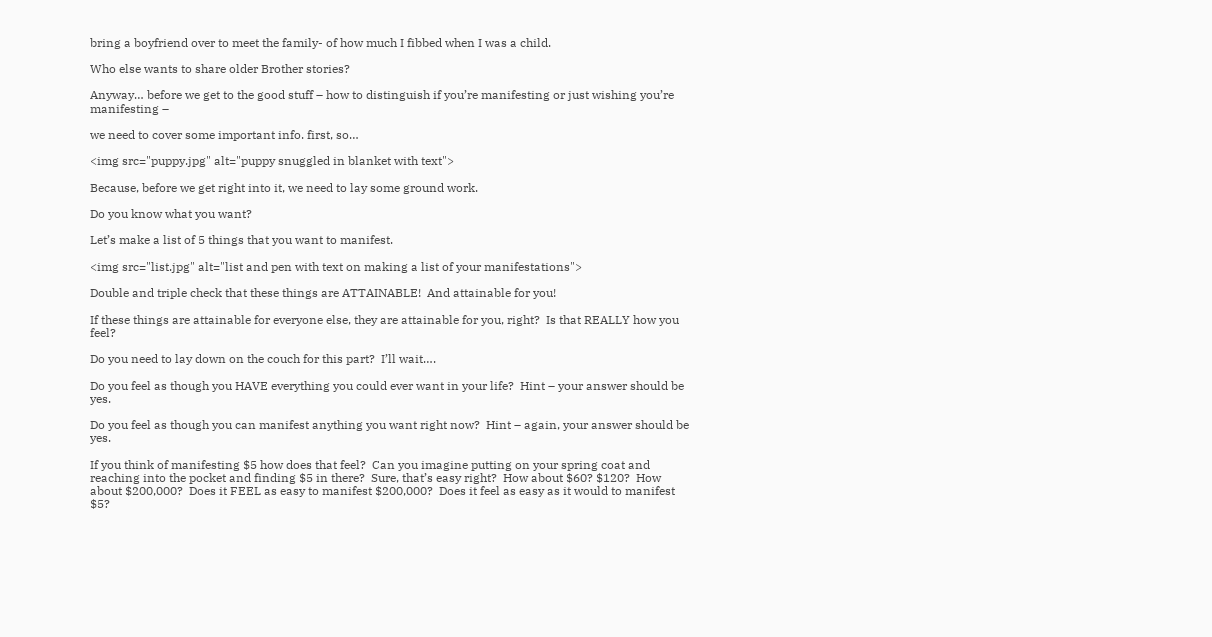bring a boyfriend over to meet the family- of how much I fibbed when I was a child.

Who else wants to share older Brother stories?

Anyway… before we get to the good stuff – how to distinguish if you’re manifesting or just wishing you’re manifesting –

we need to cover some important info. first, so…

<img src="puppy.jpg" alt="puppy snuggled in blanket with text">

Because, before we get right into it, we need to lay some ground work.

Do you know what you want?

Let’s make a list of 5 things that you want to manifest.

<img src="list.jpg" alt="list and pen with text on making a list of your manifestations">

Double and triple check that these things are ATTAINABLE!  And attainable for you!

If these things are attainable for everyone else, they are attainable for you, right?  Is that REALLY how you feel?

Do you need to lay down on the couch for this part?  I’ll wait….

Do you feel as though you HAVE everything you could ever want in your life?  Hint – your answer should be yes.

Do you feel as though you can manifest anything you want right now?  Hint – again, your answer should be yes.

If you think of manifesting $5 how does that feel?  Can you imagine putting on your spring coat and reaching into the pocket and finding $5 in there?  Sure, that’s easy right?  How about $60? $120?  How about $200,000?  Does it FEEL as easy to manifest $200,000?  Does it feel as easy as it would to manifest $5?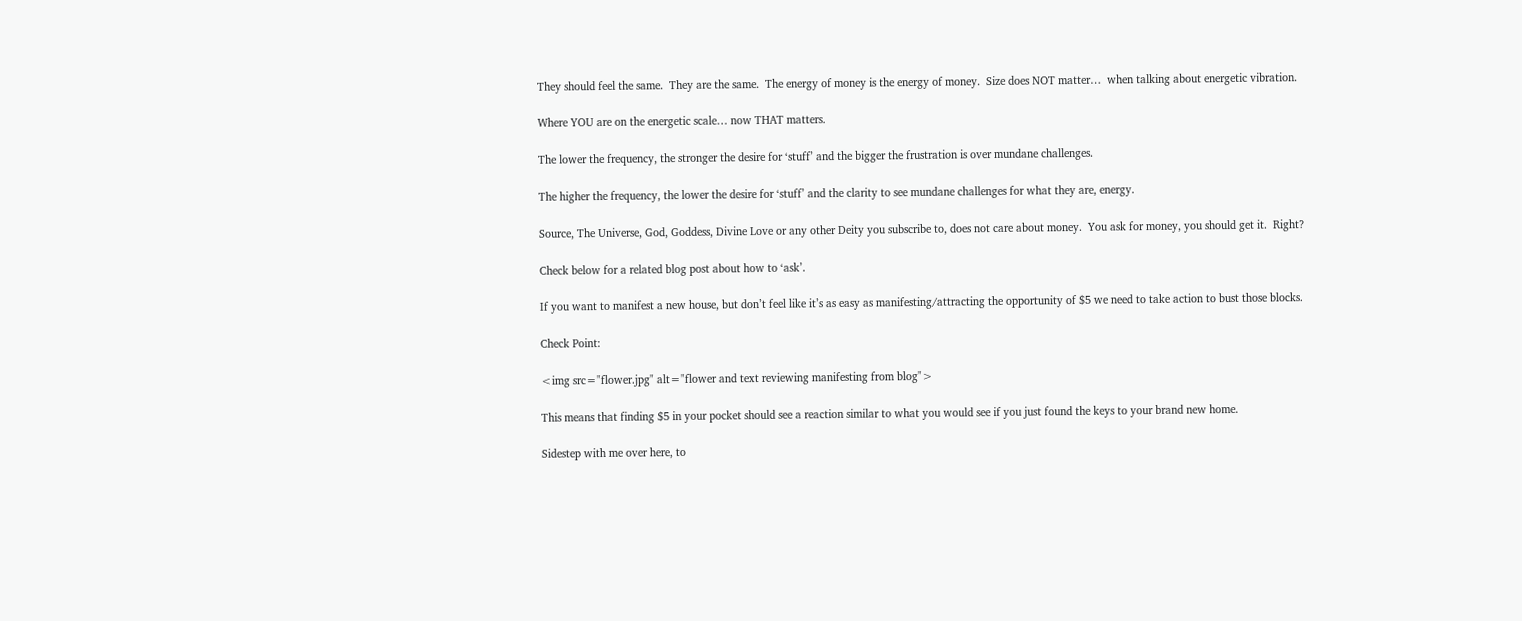They should feel the same.  They are the same.  The energy of money is the energy of money.  Size does NOT matter…  when talking about energetic vibration.

Where YOU are on the energetic scale… now THAT matters.

The lower the frequency, the stronger the desire for ‘stuff’ and the bigger the frustration is over mundane challenges.

The higher the frequency, the lower the desire for ‘stuff’ and the clarity to see mundane challenges for what they are, energy.

Source, The Universe, God, Goddess, Divine Love or any other Deity you subscribe to, does not care about money.  You ask for money, you should get it.  Right?

Check below for a related blog post about how to ‘ask’.

If you want to manifest a new house, but don’t feel like it’s as easy as manifesting/attracting the opportunity of $5 we need to take action to bust those blocks.

Check Point:

<img src="flower.jpg" alt="flower and text reviewing manifesting from blog">

This means that finding $5 in your pocket should see a reaction similar to what you would see if you just found the keys to your brand new home.

Sidestep with me over here, to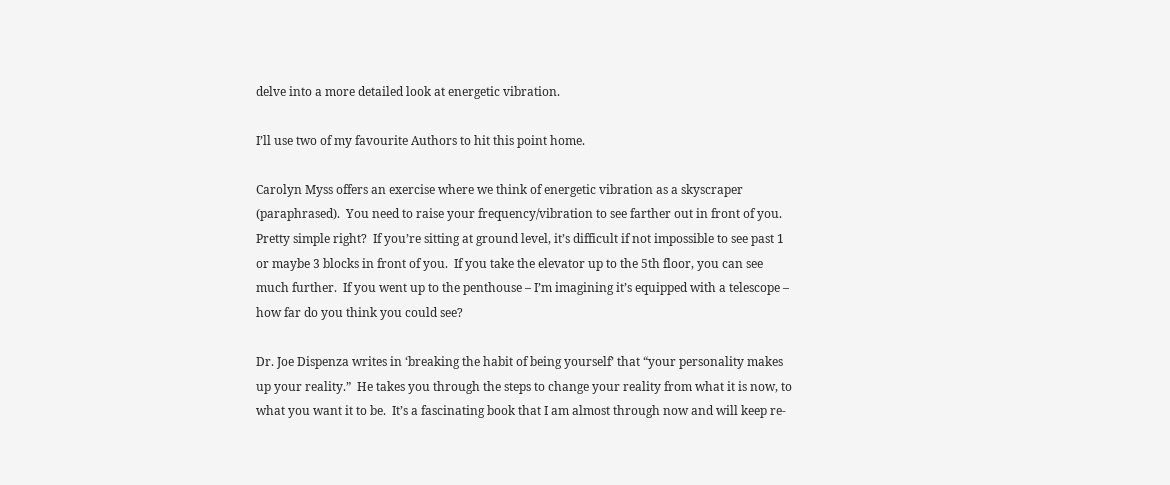delve into a more detailed look at energetic vibration.

I’ll use two of my favourite Authors to hit this point home.

Carolyn Myss offers an exercise where we think of energetic vibration as a skyscraper (paraphrased).  You need to raise your frequency/vibration to see farther out in front of you.  Pretty simple right?  If you’re sitting at ground level, it’s difficult if not impossible to see past 1 or maybe 3 blocks in front of you.  If you take the elevator up to the 5th floor, you can see much further.  If you went up to the penthouse – I’m imagining it’s equipped with a telescope – how far do you think you could see?

Dr. Joe Dispenza writes in ‘breaking the habit of being yourself’ that “your personality makes up your reality.”  He takes you through the steps to change your reality from what it is now, to what you want it to be.  It’s a fascinating book that I am almost through now and will keep re-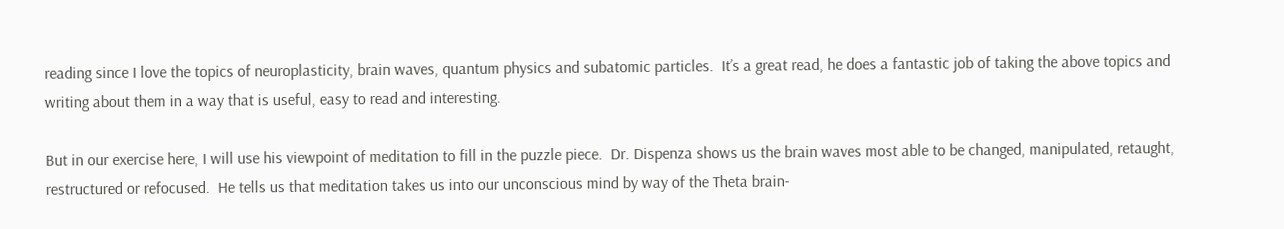reading since I love the topics of neuroplasticity, brain waves, quantum physics and subatomic particles.  It’s a great read, he does a fantastic job of taking the above topics and writing about them in a way that is useful, easy to read and interesting.

But in our exercise here, I will use his viewpoint of meditation to fill in the puzzle piece.  Dr. Dispenza shows us the brain waves most able to be changed, manipulated, retaught, restructured or refocused.  He tells us that meditation takes us into our unconscious mind by way of the Theta brain-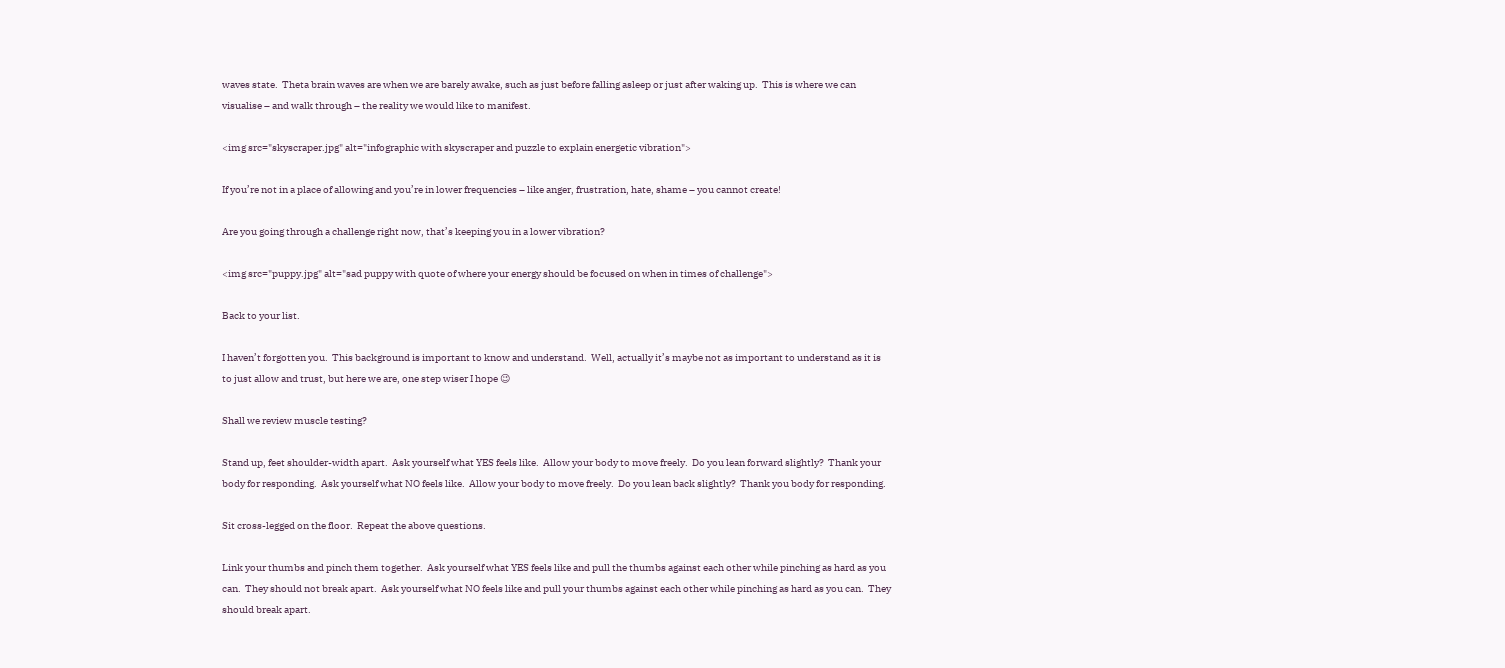waves state.  Theta brain waves are when we are barely awake, such as just before falling asleep or just after waking up.  This is where we can visualise – and walk through – the reality we would like to manifest.

<img src="skyscraper.jpg" alt="infographic with skyscraper and puzzle to explain energetic vibration">

If you’re not in a place of allowing and you’re in lower frequencies – like anger, frustration, hate, shame – you cannot create!

Are you going through a challenge right now, that’s keeping you in a lower vibration?

<img src="puppy.jpg" alt="sad puppy with quote of where your energy should be focused on when in times of challenge">

Back to your list.

I haven’t forgotten you.  This background is important to know and understand.  Well, actually it’s maybe not as important to understand as it is to just allow and trust, but here we are, one step wiser I hope 😉

Shall we review muscle testing?

Stand up, feet shoulder-width apart.  Ask yourself what YES feels like.  Allow your body to move freely.  Do you lean forward slightly?  Thank your body for responding.  Ask yourself what NO feels like.  Allow your body to move freely.  Do you lean back slightly?  Thank you body for responding.

Sit cross-legged on the floor.  Repeat the above questions.

Link your thumbs and pinch them together.  Ask yourself what YES feels like and pull the thumbs against each other while pinching as hard as you can.  They should not break apart.  Ask yourself what NO feels like and pull your thumbs against each other while pinching as hard as you can.  They should break apart.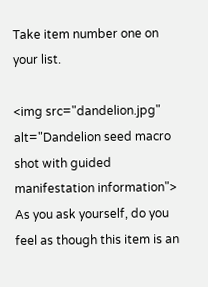Take item number one on your list.

<img src="dandelion.jpg" alt="Dandelion seed macro shot with guided manifestation information"> As you ask yourself, do you feel as though this item is an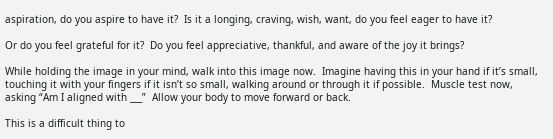aspiration, do you aspire to have it?  Is it a longing, craving, wish, want, do you feel eager to have it?

Or do you feel grateful for it?  Do you feel appreciative, thankful, and aware of the joy it brings?

While holding the image in your mind, walk into this image now.  Imagine having this in your hand if it’s small, touching it with your fingers if it isn’t so small, walking around or through it if possible.  Muscle test now, asking “Am I aligned with ___”  Allow your body to move forward or back.

This is a difficult thing to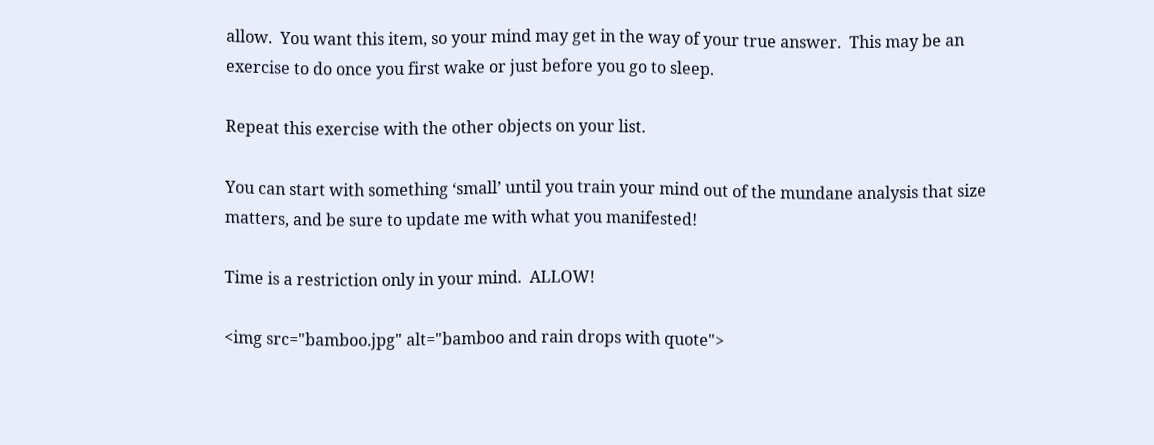allow.  You want this item, so your mind may get in the way of your true answer.  This may be an exercise to do once you first wake or just before you go to sleep.

Repeat this exercise with the other objects on your list.

You can start with something ‘small’ until you train your mind out of the mundane analysis that size matters, and be sure to update me with what you manifested!

Time is a restriction only in your mind.  ALLOW!

<img src="bamboo.jpg" alt="bamboo and rain drops with quote">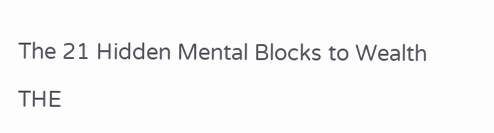The 21 Hidden Mental Blocks to Wealth

THE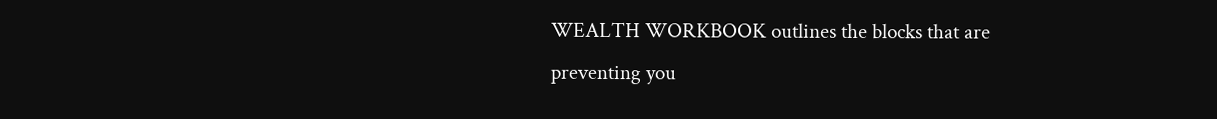WEALTH WORKBOOK outlines the blocks that are preventing you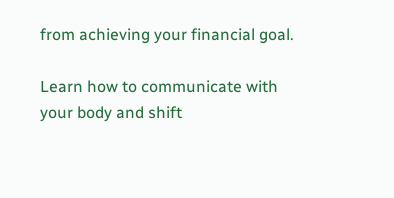from achieving your financial goal.

Learn how to communicate with your body and shift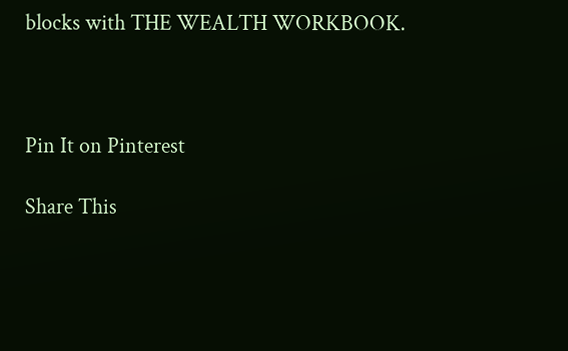blocks with THE WEALTH WORKBOOK.



Pin It on Pinterest

Share This